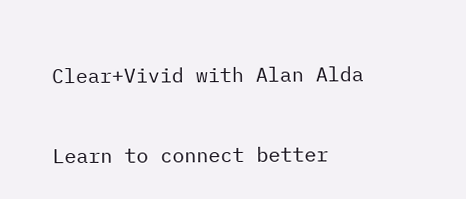Clear+Vivid with Alan Alda

Learn to connect better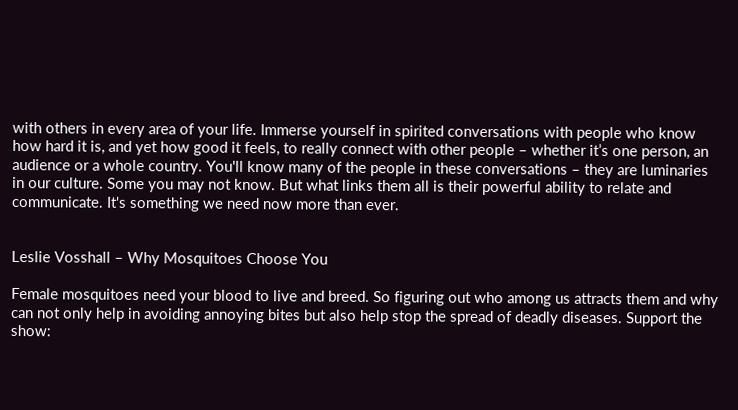with others in every area of your life. Immerse yourself in spirited conversations with people who know how hard it is, and yet how good it feels, to really connect with other people – whether it’s one person, an audience or a whole country. You'll know many of the people in these conversations – they are luminaries in our culture. Some you may not know. But what links them all is their powerful ability to relate and communicate. It's something we need now more than ever.


Leslie Vosshall – Why Mosquitoes Choose You

Female mosquitoes need your blood to live and breed. So figuring out who among us attracts them and why can not only help in avoiding annoying bites but also help stop the spread of deadly diseases. Support the show: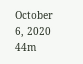October 6, 2020  44m